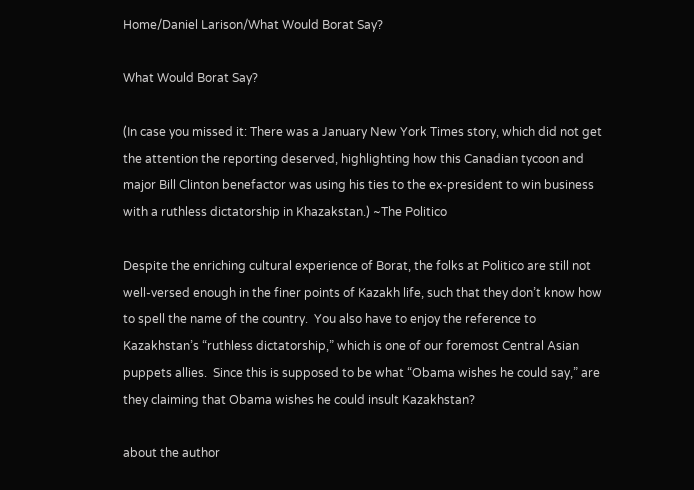Home/Daniel Larison/What Would Borat Say?

What Would Borat Say?

(In case you missed it: There was a January New York Times story, which did not get the attention the reporting deserved, highlighting how this Canadian tycoon and major Bill Clinton benefactor was using his ties to the ex-president to win business with a ruthless dictatorship in Khazakstan.) ~The Politico

Despite the enriching cultural experience of Borat, the folks at Politico are still not well-versed enough in the finer points of Kazakh life, such that they don’t know how to spell the name of the country.  You also have to enjoy the reference to Kazakhstan’s “ruthless dictatorship,” which is one of our foremost Central Asian puppets allies.  Since this is supposed to be what “Obama wishes he could say,” are they claiming that Obama wishes he could insult Kazakhstan?

about the author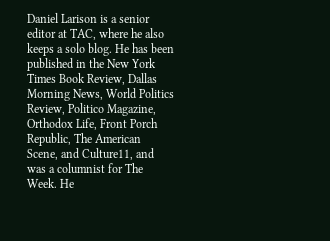Daniel Larison is a senior editor at TAC, where he also keeps a solo blog. He has been published in the New York Times Book Review, Dallas Morning News, World Politics Review, Politico Magazine, Orthodox Life, Front Porch Republic, The American Scene, and Culture11, and was a columnist for The Week. He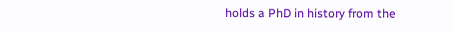holds a PhD in history from the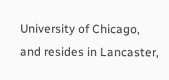University of Chicago, and resides in Lancaster,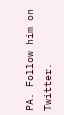PA. Follow him on Twitter.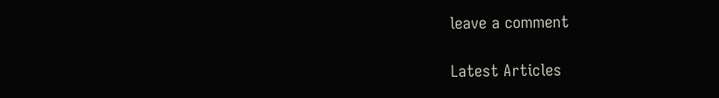leave a comment

Latest Articles